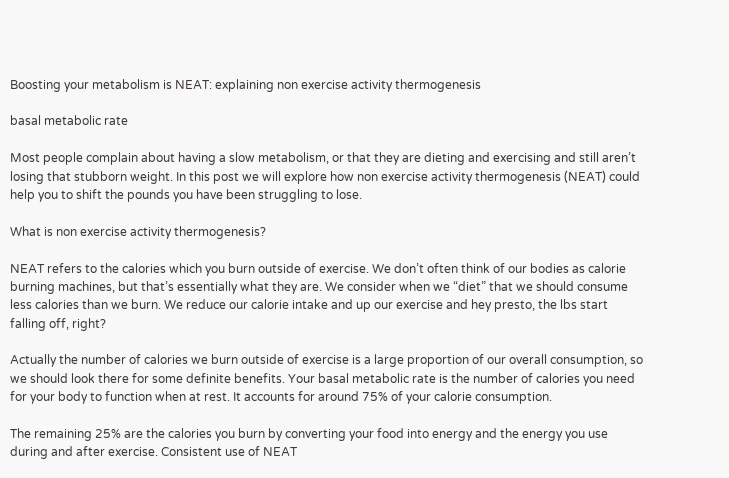Boosting your metabolism is NEAT: explaining non exercise activity thermogenesis

basal metabolic rate

Most people complain about having a slow metabolism, or that they are dieting and exercising and still aren’t losing that stubborn weight. In this post we will explore how non exercise activity thermogenesis (NEAT) could help you to shift the pounds you have been struggling to lose.

What is non exercise activity thermogenesis?

NEAT refers to the calories which you burn outside of exercise. We don’t often think of our bodies as calorie burning machines, but that’s essentially what they are. We consider when we “diet” that we should consume less calories than we burn. We reduce our calorie intake and up our exercise and hey presto, the lbs start falling off, right?

Actually the number of calories we burn outside of exercise is a large proportion of our overall consumption, so we should look there for some definite benefits. Your basal metabolic rate is the number of calories you need for your body to function when at rest. It accounts for around 75% of your calorie consumption.

The remaining 25% are the calories you burn by converting your food into energy and the energy you use during and after exercise. Consistent use of NEAT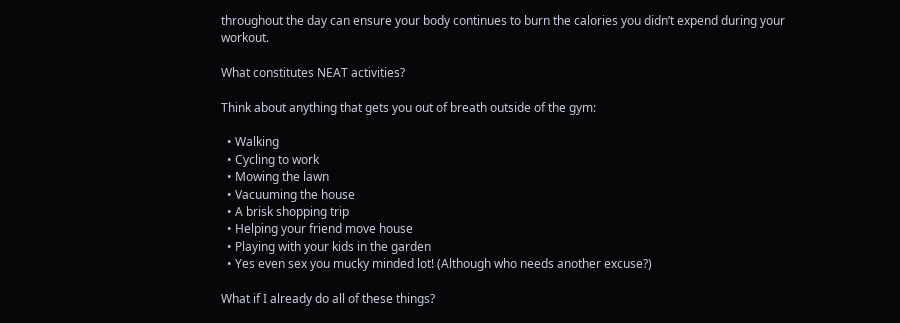throughout the day can ensure your body continues to burn the calories you didn’t expend during your workout.

What constitutes NEAT activities?

Think about anything that gets you out of breath outside of the gym:

  • Walking
  • Cycling to work
  • Mowing the lawn
  • Vacuuming the house
  • A brisk shopping trip
  • Helping your friend move house
  • Playing with your kids in the garden
  • Yes even sex you mucky minded lot! (Although who needs another excuse?)

What if I already do all of these things?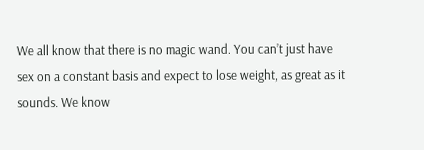We all know that there is no magic wand. You can’t just have sex on a constant basis and expect to lose weight, as great as it sounds. We know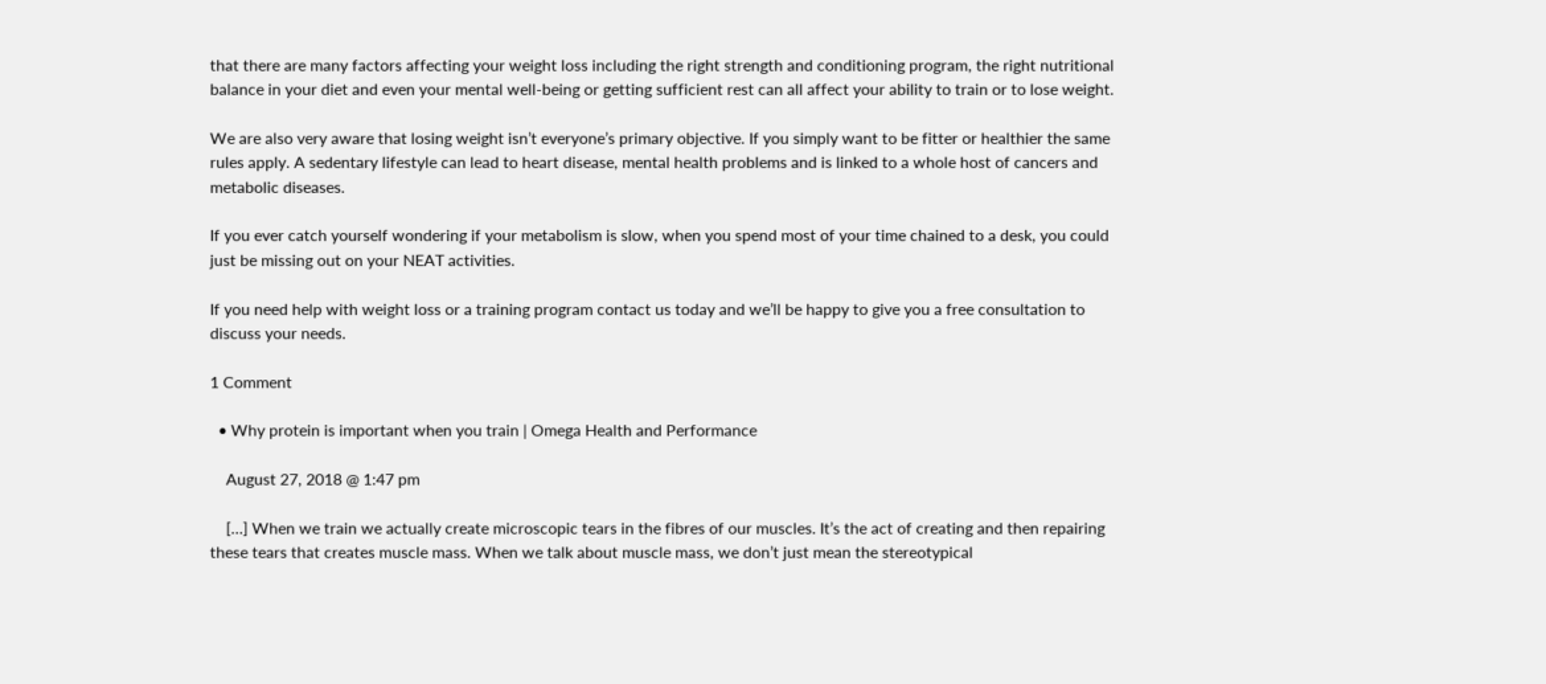that there are many factors affecting your weight loss including the right strength and conditioning program, the right nutritional balance in your diet and even your mental well-being or getting sufficient rest can all affect your ability to train or to lose weight.

We are also very aware that losing weight isn’t everyone’s primary objective. If you simply want to be fitter or healthier the same rules apply. A sedentary lifestyle can lead to heart disease, mental health problems and is linked to a whole host of cancers and metabolic diseases.

If you ever catch yourself wondering if your metabolism is slow, when you spend most of your time chained to a desk, you could just be missing out on your NEAT activities.

If you need help with weight loss or a training program contact us today and we’ll be happy to give you a free consultation to discuss your needs.

1 Comment

  • Why protein is important when you train | Omega Health and Performance

    August 27, 2018 @ 1:47 pm

    […] When we train we actually create microscopic tears in the fibres of our muscles. It’s the act of creating and then repairing these tears that creates muscle mass. When we talk about muscle mass, we don’t just mean the stereotypical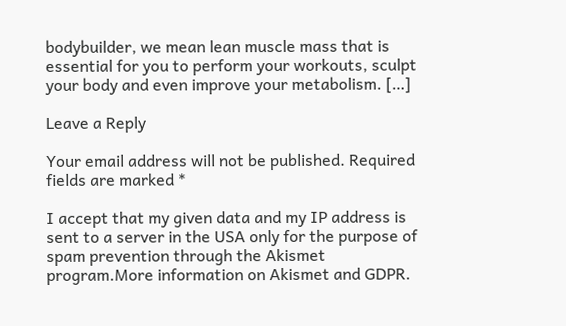bodybuilder, we mean lean muscle mass that is essential for you to perform your workouts, sculpt your body and even improve your metabolism. […]

Leave a Reply

Your email address will not be published. Required fields are marked *

I accept that my given data and my IP address is sent to a server in the USA only for the purpose of spam prevention through the Akismet program.More information on Akismet and GDPR.